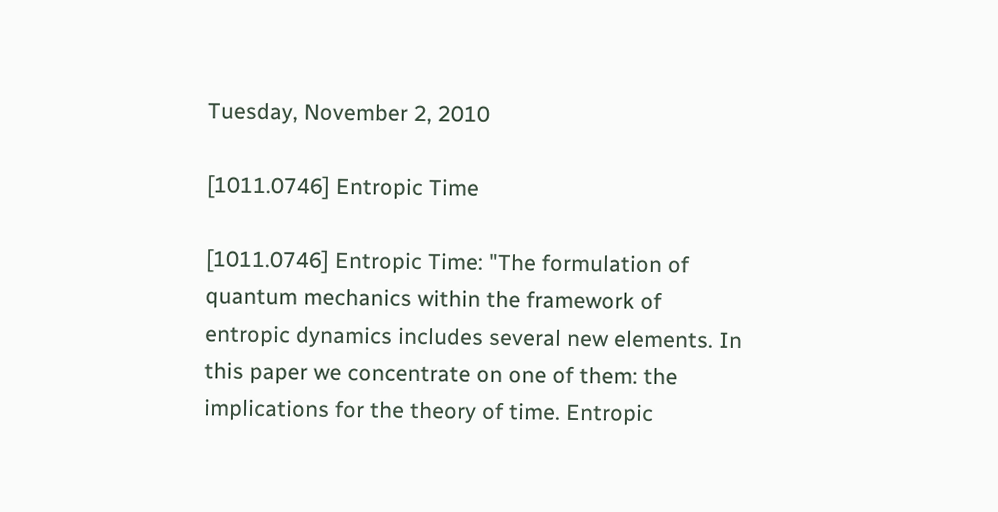Tuesday, November 2, 2010

[1011.0746] Entropic Time

[1011.0746] Entropic Time: "The formulation of quantum mechanics within the framework of entropic dynamics includes several new elements. In this paper we concentrate on one of them: the implications for the theory of time. Entropic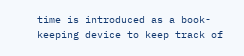time is introduced as a book-keeping device to keep track of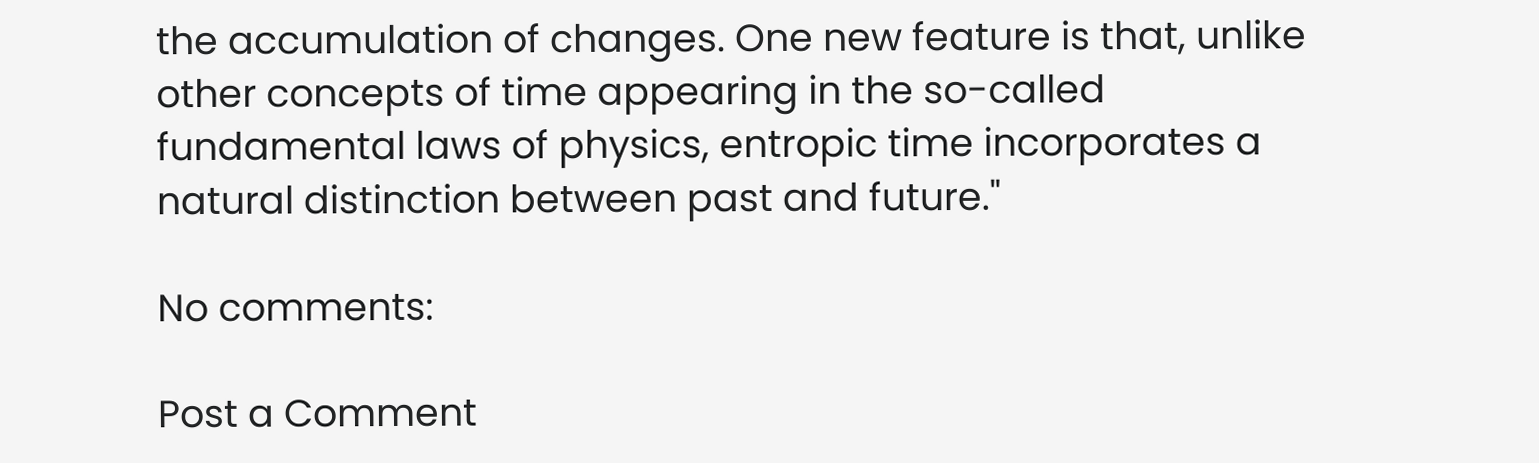the accumulation of changes. One new feature is that, unlike other concepts of time appearing in the so-called fundamental laws of physics, entropic time incorporates a natural distinction between past and future."

No comments:

Post a Comment